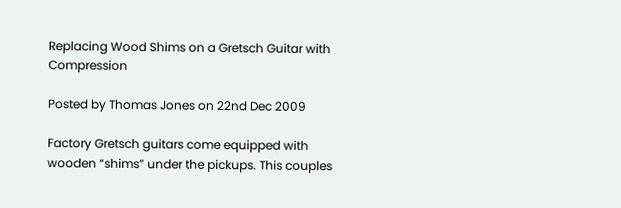Replacing Wood Shims on a Gretsch Guitar with Compression

Posted by Thomas Jones on 22nd Dec 2009

Factory Gretsch guitars come equipped with wooden “shims” under the pickups. This couples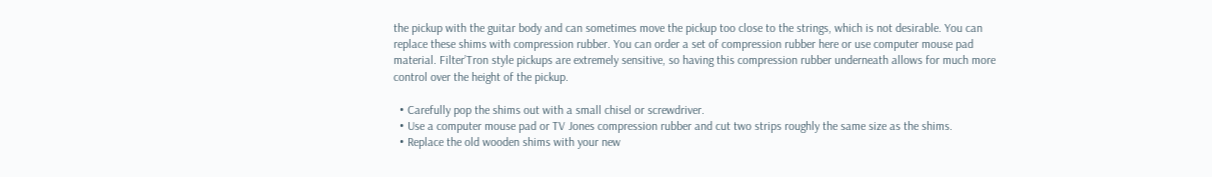the pickup with the guitar body and can sometimes move the pickup too close to the strings, which is not desirable. You can replace these shims with compression rubber. You can order a set of compression rubber here or use computer mouse pad material. Filter’Tron style pickups are extremely sensitive, so having this compression rubber underneath allows for much more control over the height of the pickup.

  • Carefully pop the shims out with a small chisel or screwdriver.
  • Use a computer mouse pad or TV Jones compression rubber and cut two strips roughly the same size as the shims.
  • Replace the old wooden shims with your new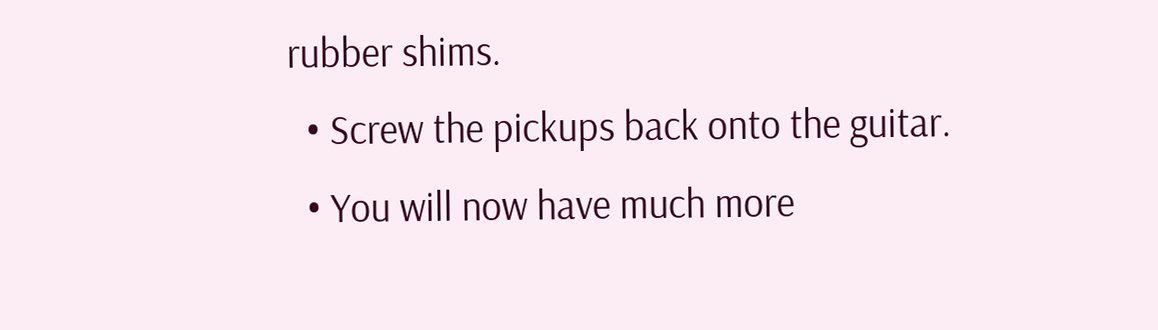rubber shims.
  • Screw the pickups back onto the guitar.
  • You will now have much more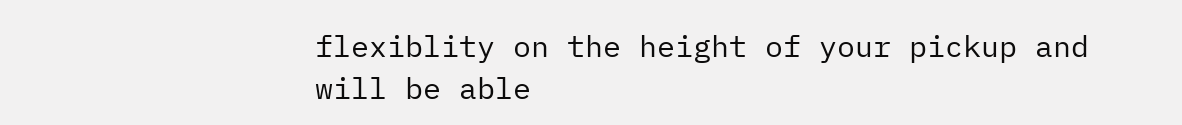flexiblity on the height of your pickup and will be able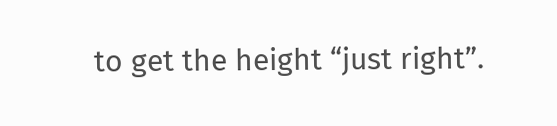to get the height “just right”.